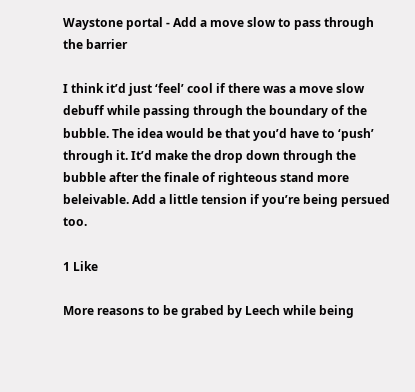Waystone portal - Add a move slow to pass through the barrier

I think it’d just ‘feel’ cool if there was a move slow debuff while passing through the boundary of the bubble. The idea would be that you’d have to ‘push’ through it. It’d make the drop down through the bubble after the finale of righteous stand more beleivable. Add a little tension if you’re being persued too.

1 Like

More reasons to be grabed by Leech while being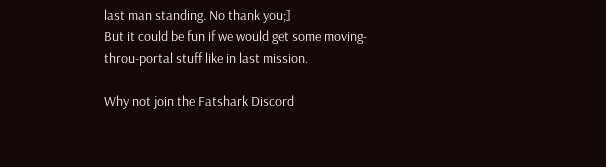last man standing. No thank you;]
But it could be fun if we would get some moving-throu-portal stuff like in last mission.

Why not join the Fatshark Discord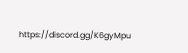https://discord.gg/K6gyMpu